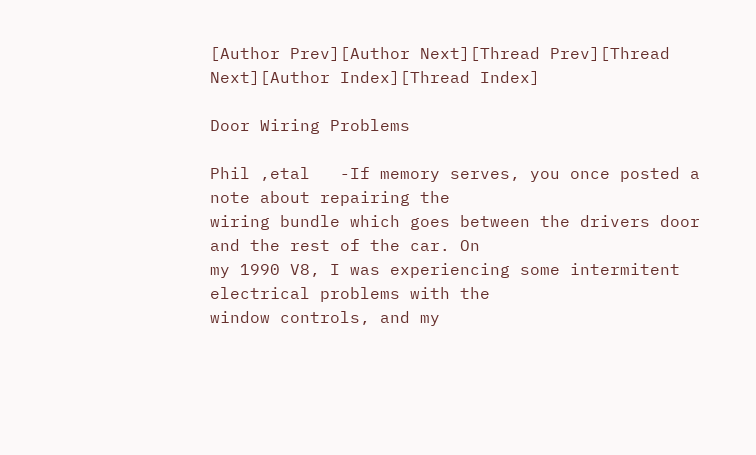[Author Prev][Author Next][Thread Prev][Thread Next][Author Index][Thread Index]

Door Wiring Problems

Phil ,etal   -If memory serves, you once posted a note about repairing the
wiring bundle which goes between the drivers door and the rest of the car. On
my 1990 V8, I was experiencing some intermitent electrical problems with the
window controls, and my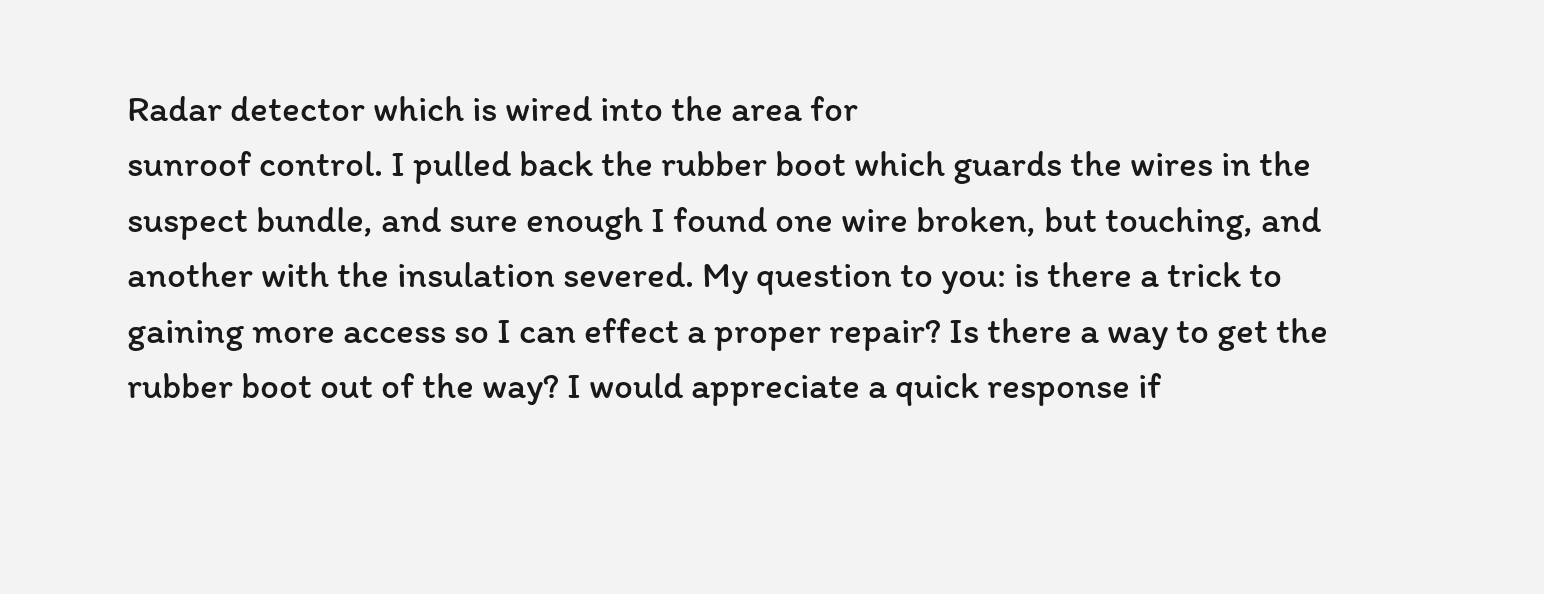Radar detector which is wired into the area for
sunroof control. I pulled back the rubber boot which guards the wires in the
suspect bundle, and sure enough I found one wire broken, but touching, and
another with the insulation severed. My question to you: is there a trick to
gaining more access so I can effect a proper repair? Is there a way to get the
rubber boot out of the way? I would appreciate a quick response if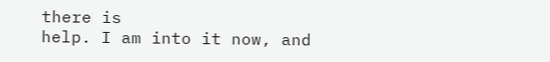there is
help. I am into it now, and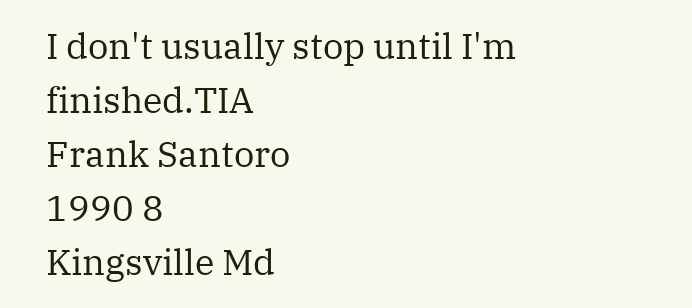I don't usually stop until I'm  finished.TIA
Frank Santoro
1990 8
Kingsville Md